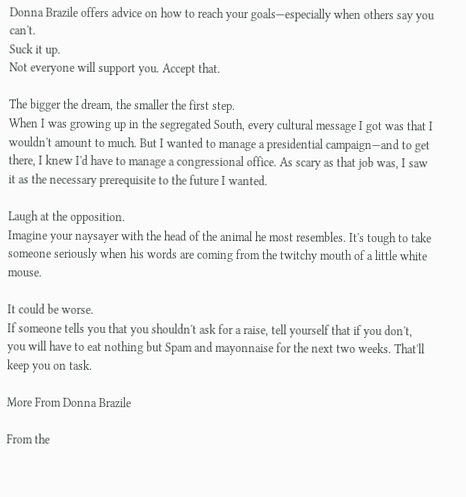Donna Brazile offers advice on how to reach your goals—especially when others say you can't.
Suck it up.
Not everyone will support you. Accept that.

The bigger the dream, the smaller the first step.
When I was growing up in the segregated South, every cultural message I got was that I wouldn't amount to much. But I wanted to manage a presidential campaign—and to get there, I knew I'd have to manage a congressional office. As scary as that job was, I saw it as the necessary prerequisite to the future I wanted.

Laugh at the opposition.
Imagine your naysayer with the head of the animal he most resembles. It's tough to take someone seriously when his words are coming from the twitchy mouth of a little white mouse.

It could be worse.
If someone tells you that you shouldn't ask for a raise, tell yourself that if you don't, you will have to eat nothing but Spam and mayonnaise for the next two weeks. That'll keep you on task.

More From Donna Brazile

From the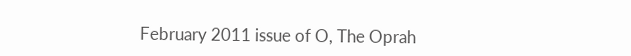February 2011 issue of O, The Oprah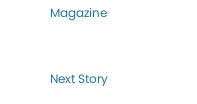Magazine


Next Story